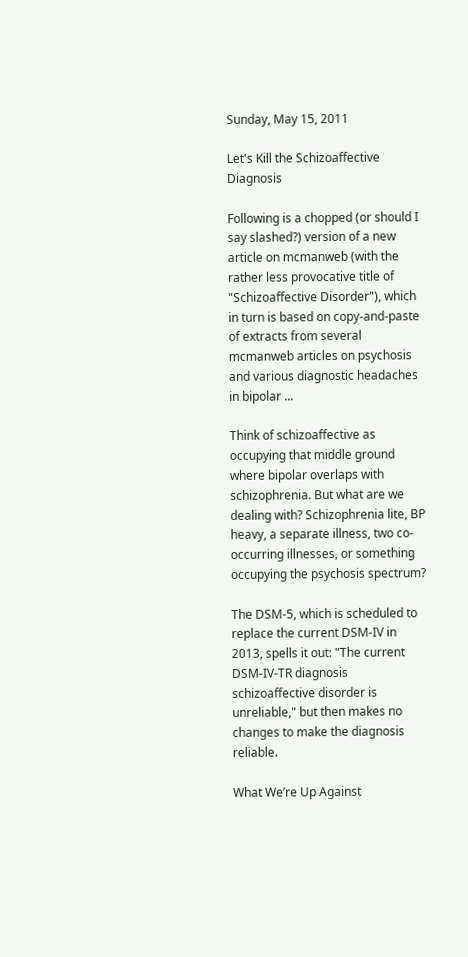Sunday, May 15, 2011

Let's Kill the Schizoaffective Diagnosis

Following is a chopped (or should I say slashed?) version of a new article on mcmanweb (with the rather less provocative title of "Schizoaffective Disorder"), which in turn is based on copy-and-paste of extracts from several mcmanweb articles on psychosis and various diagnostic headaches in bipolar ...

Think of schizoaffective as occupying that middle ground where bipolar overlaps with schizophrenia. But what are we dealing with? Schizophrenia lite, BP heavy, a separate illness, two co-occurring illnesses, or something occupying the psychosis spectrum?

The DSM-5, which is scheduled to replace the current DSM-IV in 2013, spells it out: "The current DSM-IV-TR diagnosis schizoaffective disorder is unreliable," but then makes no changes to make the diagnosis reliable.

What We’re Up Against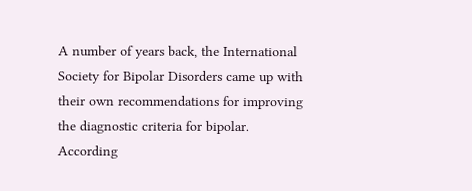A number of years back, the International Society for Bipolar Disorders came up with their own recommendations for improving the diagnostic criteria for bipolar. According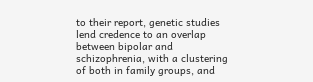to their report, genetic studies lend credence to an overlap between bipolar and schizophrenia, with a clustering of both in family groups, and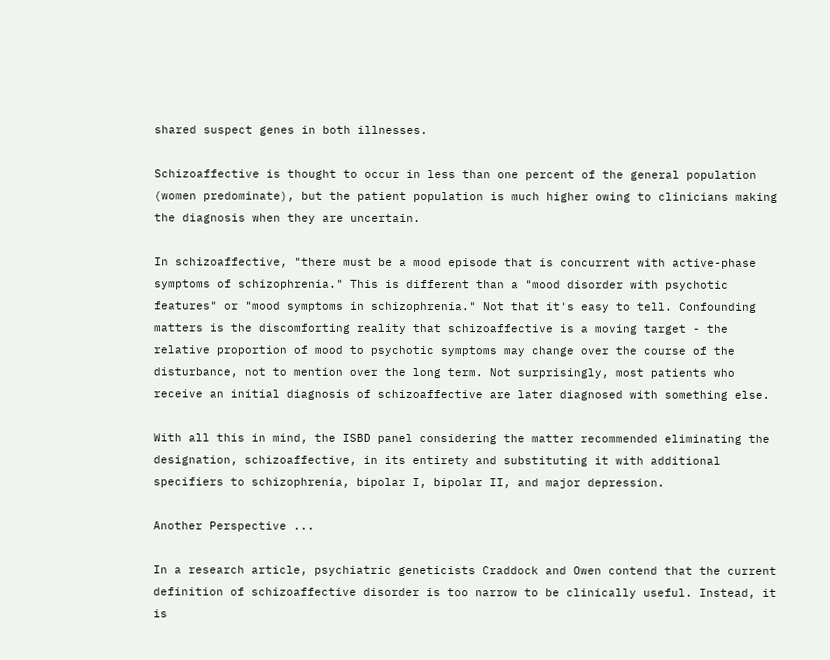shared suspect genes in both illnesses.

Schizoaffective is thought to occur in less than one percent of the general population (women predominate), but the patient population is much higher owing to clinicians making the diagnosis when they are uncertain.

In schizoaffective, "there must be a mood episode that is concurrent with active-phase symptoms of schizophrenia." This is different than a "mood disorder with psychotic features" or "mood symptoms in schizophrenia." Not that it's easy to tell. Confounding matters is the discomforting reality that schizoaffective is a moving target - the relative proportion of mood to psychotic symptoms may change over the course of the disturbance, not to mention over the long term. Not surprisingly, most patients who receive an initial diagnosis of schizoaffective are later diagnosed with something else.

With all this in mind, the ISBD panel considering the matter recommended eliminating the designation, schizoaffective, in its entirety and substituting it with additional specifiers to schizophrenia, bipolar I, bipolar II, and major depression.

Another Perspective ...

In a research article, psychiatric geneticists Craddock and Owen contend that the current definition of schizoaffective disorder is too narrow to be clinically useful. Instead, it is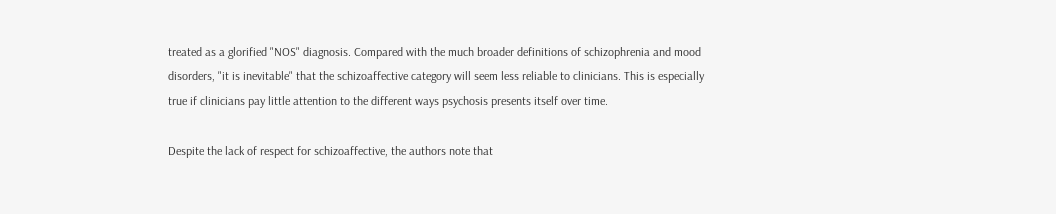treated as a glorified "NOS" diagnosis. Compared with the much broader definitions of schizophrenia and mood disorders, "it is inevitable" that the schizoaffective category will seem less reliable to clinicians. This is especially true if clinicians pay little attention to the different ways psychosis presents itself over time.

Despite the lack of respect for schizoaffective, the authors note that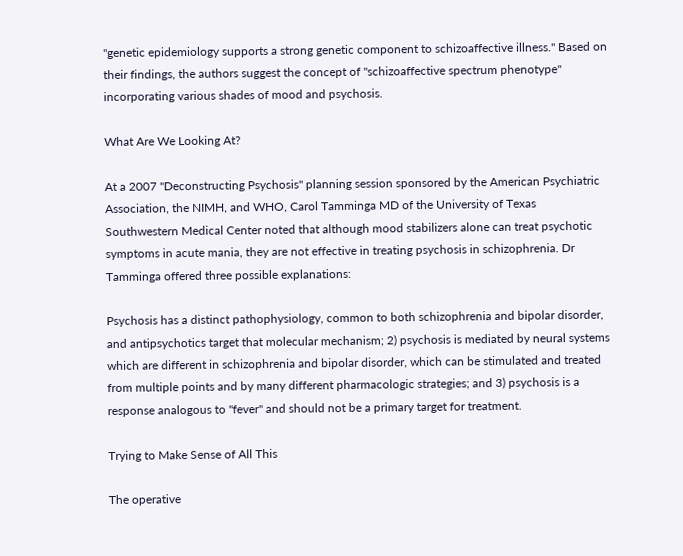"genetic epidemiology supports a strong genetic component to schizoaffective illness." Based on their findings, the authors suggest the concept of "schizoaffective spectrum phenotype" incorporating various shades of mood and psychosis.

What Are We Looking At?

At a 2007 "Deconstructing Psychosis" planning session sponsored by the American Psychiatric Association, the NIMH, and WHO, Carol Tamminga MD of the University of Texas Southwestern Medical Center noted that although mood stabilizers alone can treat psychotic symptoms in acute mania, they are not effective in treating psychosis in schizophrenia. Dr Tamminga offered three possible explanations:

Psychosis has a distinct pathophysiology, common to both schizophrenia and bipolar disorder, and antipsychotics target that molecular mechanism; 2) psychosis is mediated by neural systems which are different in schizophrenia and bipolar disorder, which can be stimulated and treated from multiple points and by many different pharmacologic strategies; and 3) psychosis is a response analogous to "fever" and should not be a primary target for treatment.

Trying to Make Sense of All This

The operative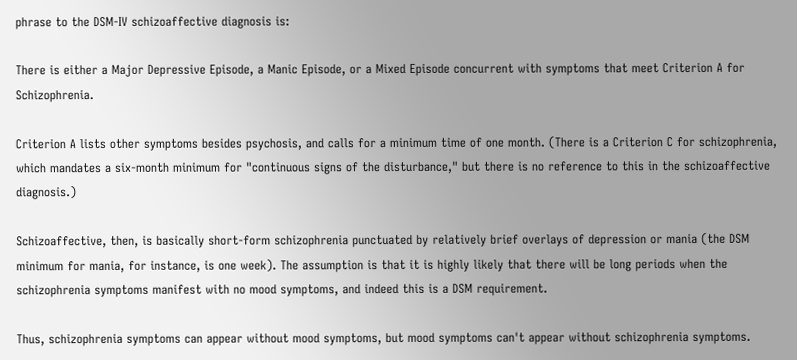phrase to the DSM-IV schizoaffective diagnosis is:

There is either a Major Depressive Episode, a Manic Episode, or a Mixed Episode concurrent with symptoms that meet Criterion A for Schizophrenia.

Criterion A lists other symptoms besides psychosis, and calls for a minimum time of one month. (There is a Criterion C for schizophrenia, which mandates a six-month minimum for "continuous signs of the disturbance," but there is no reference to this in the schizoaffective diagnosis.)

Schizoaffective, then, is basically short-form schizophrenia punctuated by relatively brief overlays of depression or mania (the DSM minimum for mania, for instance, is one week). The assumption is that it is highly likely that there will be long periods when the schizophrenia symptoms manifest with no mood symptoms, and indeed this is a DSM requirement.

Thus, schizophrenia symptoms can appear without mood symptoms, but mood symptoms can't appear without schizophrenia symptoms.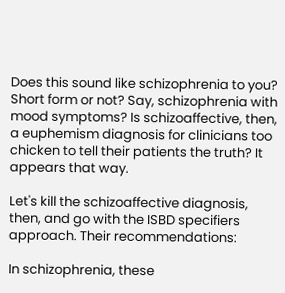Does this sound like schizophrenia to you? Short form or not? Say, schizophrenia with mood symptoms? Is schizoaffective, then, a euphemism diagnosis for clinicians too chicken to tell their patients the truth? It appears that way.

Let's kill the schizoaffective diagnosis, then, and go with the ISBD specifiers approach. Their recommendations:

In schizophrenia, these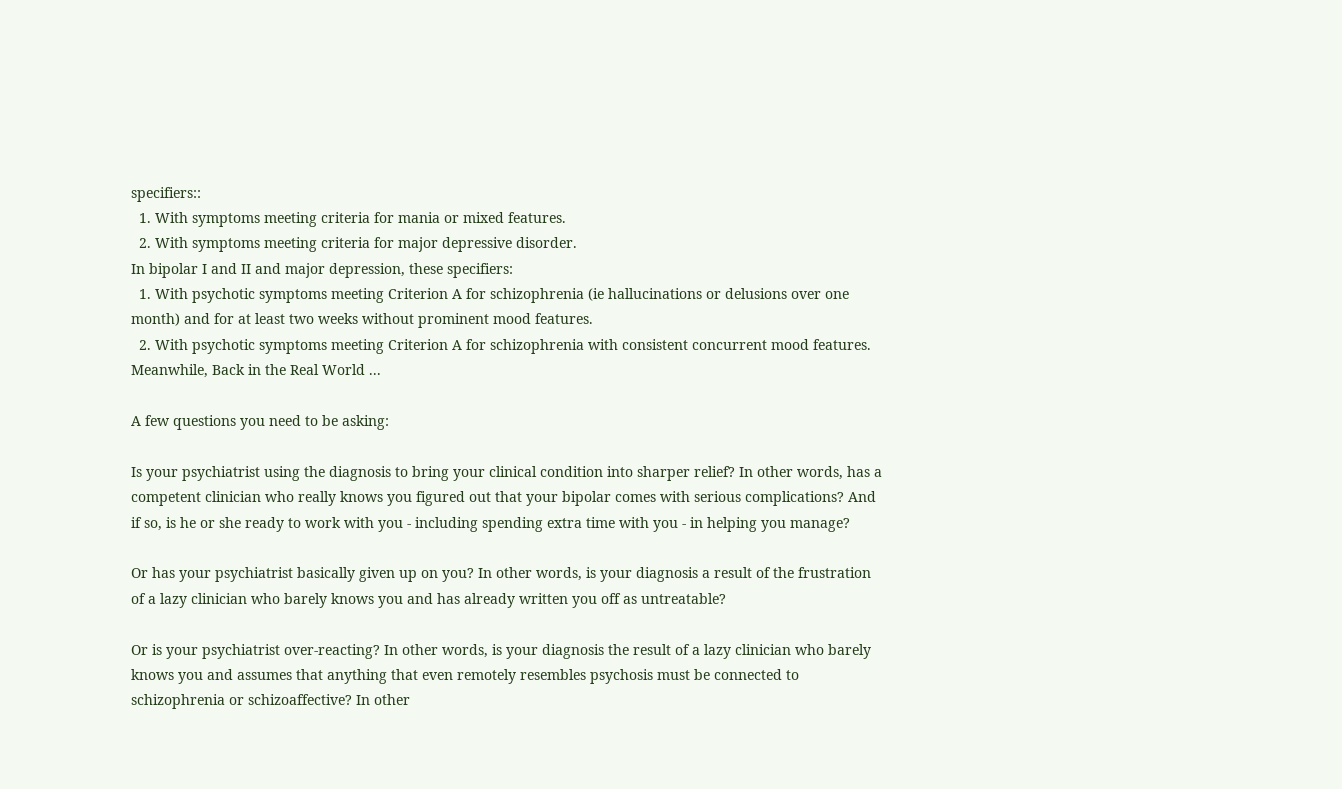specifiers::
  1. With symptoms meeting criteria for mania or mixed features.
  2. With symptoms meeting criteria for major depressive disorder.
In bipolar I and II and major depression, these specifiers:
  1. With psychotic symptoms meeting Criterion A for schizophrenia (ie hallucinations or delusions over one month) and for at least two weeks without prominent mood features.
  2. With psychotic symptoms meeting Criterion A for schizophrenia with consistent concurrent mood features.
Meanwhile, Back in the Real World ...

A few questions you need to be asking:

Is your psychiatrist using the diagnosis to bring your clinical condition into sharper relief? In other words, has a competent clinician who really knows you figured out that your bipolar comes with serious complications? And if so, is he or she ready to work with you - including spending extra time with you - in helping you manage?

Or has your psychiatrist basically given up on you? In other words, is your diagnosis a result of the frustration of a lazy clinician who barely knows you and has already written you off as untreatable?

Or is your psychiatrist over-reacting? In other words, is your diagnosis the result of a lazy clinician who barely knows you and assumes that anything that even remotely resembles psychosis must be connected to schizophrenia or schizoaffective? In other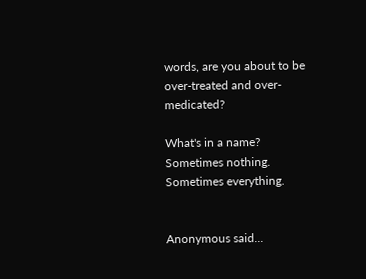words, are you about to be over-treated and over-medicated?

What's in a name? Sometimes nothing. Sometimes everything.


Anonymous said...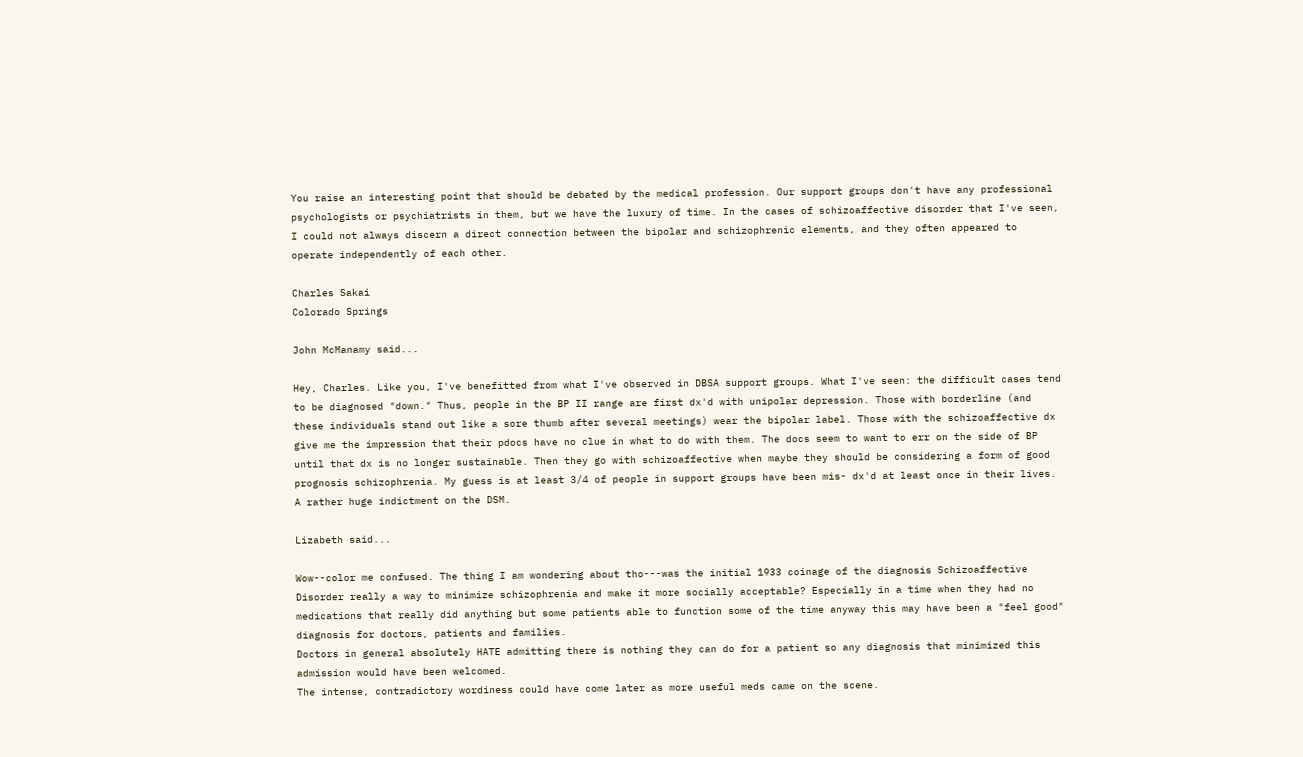You raise an interesting point that should be debated by the medical profession. Our support groups don't have any professional psychologists or psychiatrists in them, but we have the luxury of time. In the cases of schizoaffective disorder that I've seen, I could not always discern a direct connection between the bipolar and schizophrenic elements, and they often appeared to operate independently of each other.

Charles Sakai
Colorado Springs

John McManamy said...

Hey, Charles. Like you, I've benefitted from what I've observed in DBSA support groups. What I've seen: the difficult cases tend to be diagnosed "down." Thus, people in the BP II range are first dx'd with unipolar depression. Those with borderline (and these individuals stand out like a sore thumb after several meetings) wear the bipolar label. Those with the schizoaffective dx give me the impression that their pdocs have no clue in what to do with them. The docs seem to want to err on the side of BP until that dx is no longer sustainable. Then they go with schizoaffective when maybe they should be considering a form of good prognosis schizophrenia. My guess is at least 3/4 of people in support groups have been mis- dx'd at least once in their lives. A rather huge indictment on the DSM.

Lizabeth said...

Wow--color me confused. The thing I am wondering about tho---was the initial 1933 coinage of the diagnosis Schizoaffective Disorder really a way to minimize schizophrenia and make it more socially acceptable? Especially in a time when they had no medications that really did anything but some patients able to function some of the time anyway this may have been a "feel good" diagnosis for doctors, patients and families.
Doctors in general absolutely HATE admitting there is nothing they can do for a patient so any diagnosis that minimized this admission would have been welcomed.
The intense, contradictory wordiness could have come later as more useful meds came on the scene.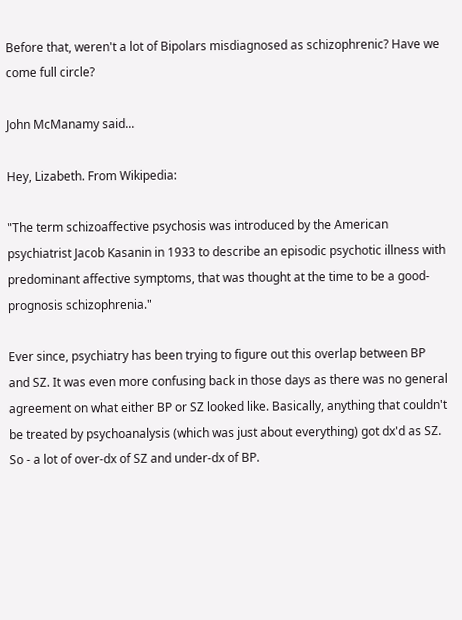Before that, weren't a lot of Bipolars misdiagnosed as schizophrenic? Have we come full circle?

John McManamy said...

Hey, Lizabeth. From Wikipedia:

"The term schizoaffective psychosis was introduced by the American psychiatrist Jacob Kasanin in 1933 to describe an episodic psychotic illness with predominant affective symptoms, that was thought at the time to be a good-prognosis schizophrenia."

Ever since, psychiatry has been trying to figure out this overlap between BP and SZ. It was even more confusing back in those days as there was no general agreement on what either BP or SZ looked like. Basically, anything that couldn't be treated by psychoanalysis (which was just about everything) got dx'd as SZ. So - a lot of over-dx of SZ and under-dx of BP.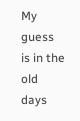My guess is in the old days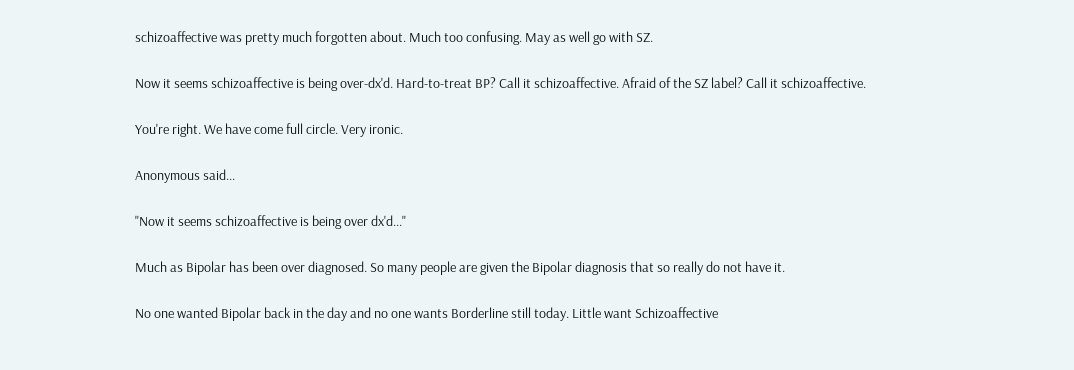schizoaffective was pretty much forgotten about. Much too confusing. May as well go with SZ.

Now it seems schizoaffective is being over-dx'd. Hard-to-treat BP? Call it schizoaffective. Afraid of the SZ label? Call it schizoaffective.

You're right. We have come full circle. Very ironic.

Anonymous said...

"Now it seems schizoaffective is being over dx'd..."

Much as Bipolar has been over diagnosed. So many people are given the Bipolar diagnosis that so really do not have it.

No one wanted Bipolar back in the day and no one wants Borderline still today. Little want Schizoaffective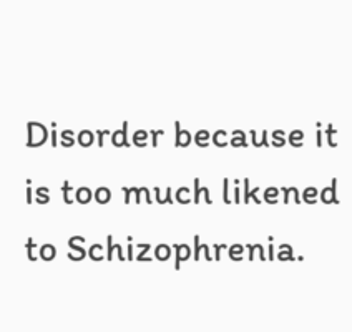Disorder because it is too much likened to Schizophrenia.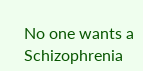No one wants a Schizophrenia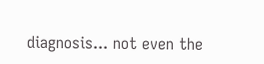diagnosis... not even the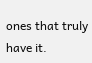ones that truly have it.